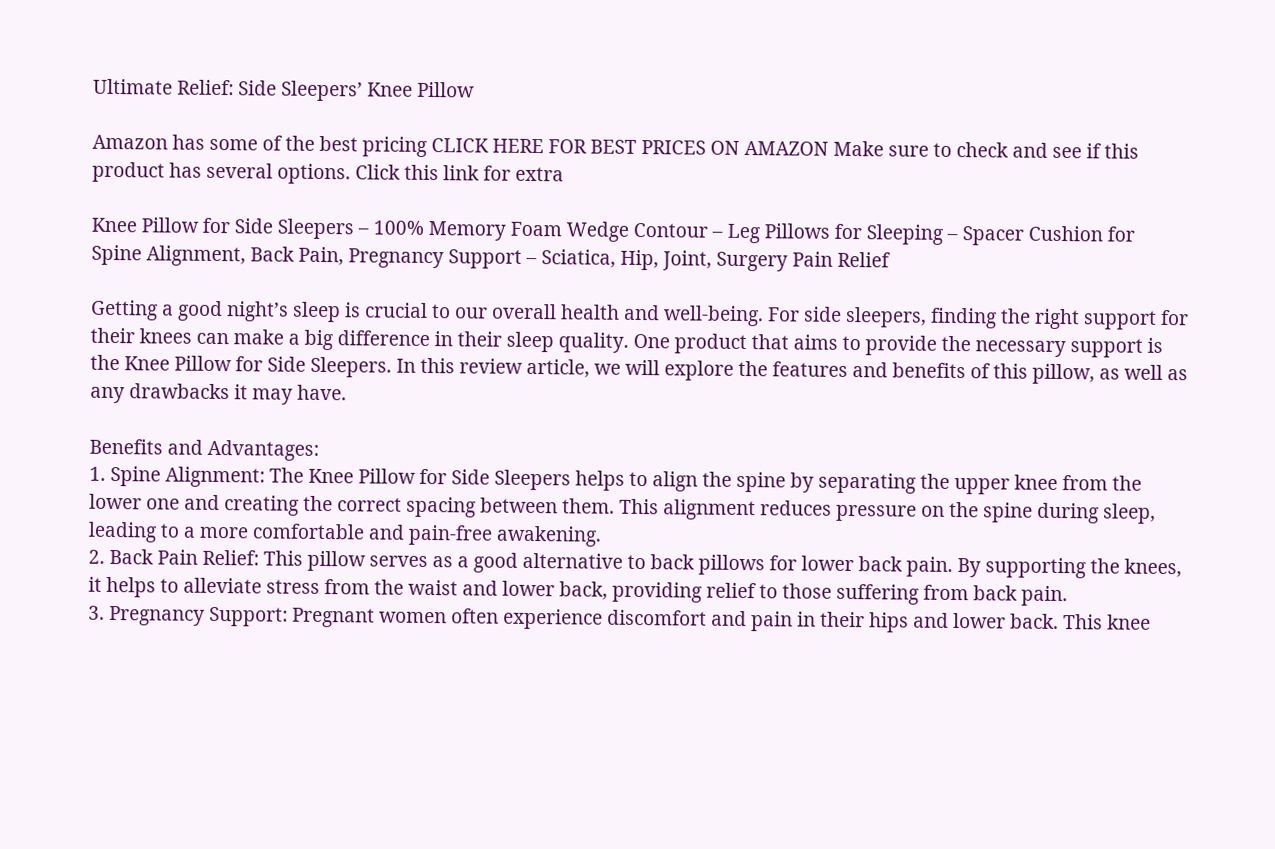Ultimate Relief: Side Sleepers’ Knee Pillow

Amazon has some of the best pricing CLICK HERE FOR BEST PRICES ON AMAZON Make sure to check and see if this product has several options. Click this link for extra

Knee Pillow for Side Sleepers – 100% Memory Foam Wedge Contour – Leg Pillows for Sleeping – Spacer Cushion for Spine Alignment, Back Pain, Pregnancy Support – Sciatica, Hip, Joint, Surgery Pain Relief

Getting a good night’s sleep is crucial to our overall health and well-being. For side sleepers, finding the right support for their knees can make a big difference in their sleep quality. One product that aims to provide the necessary support is the Knee Pillow for Side Sleepers. In this review article, we will explore the features and benefits of this pillow, as well as any drawbacks it may have.

Benefits and Advantages:
1. Spine Alignment: The Knee Pillow for Side Sleepers helps to align the spine by separating the upper knee from the lower one and creating the correct spacing between them. This alignment reduces pressure on the spine during sleep, leading to a more comfortable and pain-free awakening.
2. Back Pain Relief: This pillow serves as a good alternative to back pillows for lower back pain. By supporting the knees, it helps to alleviate stress from the waist and lower back, providing relief to those suffering from back pain.
3. Pregnancy Support: Pregnant women often experience discomfort and pain in their hips and lower back. This knee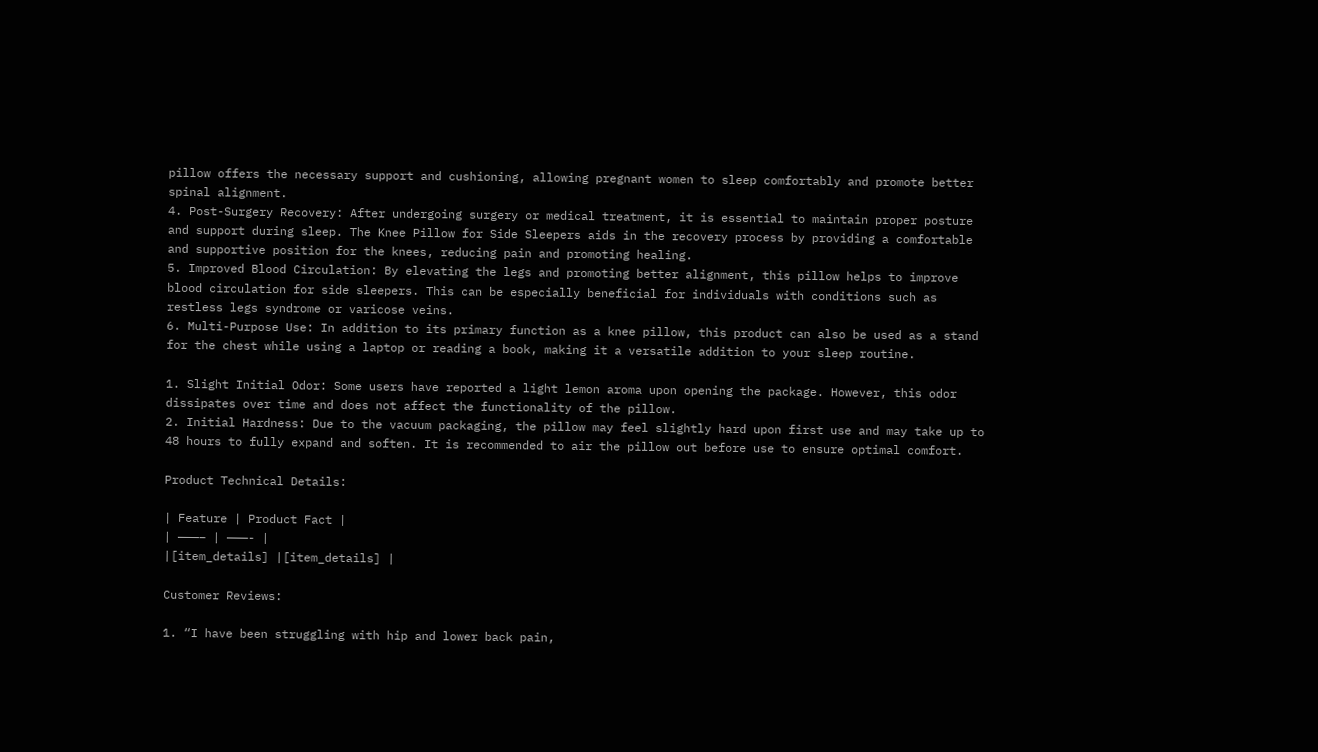pillow offers the necessary support and cushioning, allowing pregnant women to sleep comfortably and promote better spinal alignment.
4. Post-Surgery Recovery: After undergoing surgery or medical treatment, it is essential to maintain proper posture and support during sleep. The Knee Pillow for Side Sleepers aids in the recovery process by providing a comfortable and supportive position for the knees, reducing pain and promoting healing.
5. Improved Blood Circulation: By elevating the legs and promoting better alignment, this pillow helps to improve blood circulation for side sleepers. This can be especially beneficial for individuals with conditions such as restless legs syndrome or varicose veins.
6. Multi-Purpose Use: In addition to its primary function as a knee pillow, this product can also be used as a stand for the chest while using a laptop or reading a book, making it a versatile addition to your sleep routine.

1. Slight Initial Odor: Some users have reported a light lemon aroma upon opening the package. However, this odor dissipates over time and does not affect the functionality of the pillow.
2. Initial Hardness: Due to the vacuum packaging, the pillow may feel slightly hard upon first use and may take up to 48 hours to fully expand and soften. It is recommended to air the pillow out before use to ensure optimal comfort.

Product Technical Details:

| Feature | Product Fact |
| ———– | ———- |
|[item_details] |[item_details] |

Customer Reviews:

1. “I have been struggling with hip and lower back pain,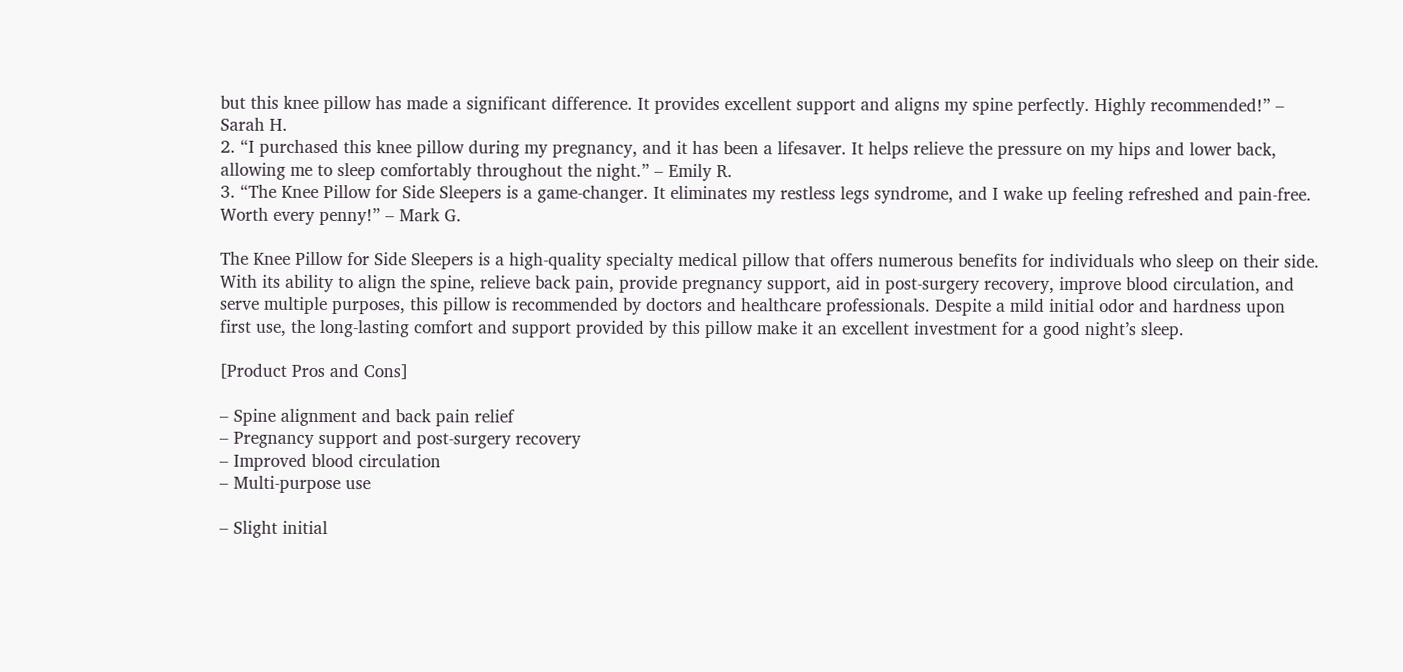but this knee pillow has made a significant difference. It provides excellent support and aligns my spine perfectly. Highly recommended!” – Sarah H.
2. “I purchased this knee pillow during my pregnancy, and it has been a lifesaver. It helps relieve the pressure on my hips and lower back, allowing me to sleep comfortably throughout the night.” – Emily R.
3. “The Knee Pillow for Side Sleepers is a game-changer. It eliminates my restless legs syndrome, and I wake up feeling refreshed and pain-free. Worth every penny!” – Mark G.

The Knee Pillow for Side Sleepers is a high-quality specialty medical pillow that offers numerous benefits for individuals who sleep on their side. With its ability to align the spine, relieve back pain, provide pregnancy support, aid in post-surgery recovery, improve blood circulation, and serve multiple purposes, this pillow is recommended by doctors and healthcare professionals. Despite a mild initial odor and hardness upon first use, the long-lasting comfort and support provided by this pillow make it an excellent investment for a good night’s sleep.

[Product Pros and Cons]

– Spine alignment and back pain relief
– Pregnancy support and post-surgery recovery
– Improved blood circulation
– Multi-purpose use

– Slight initial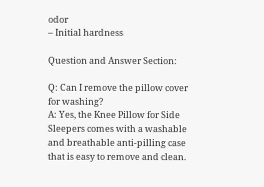odor
– Initial hardness

Question and Answer Section:

Q: Can I remove the pillow cover for washing?
A: Yes, the Knee Pillow for Side Sleepers comes with a washable and breathable anti-pilling case that is easy to remove and clean.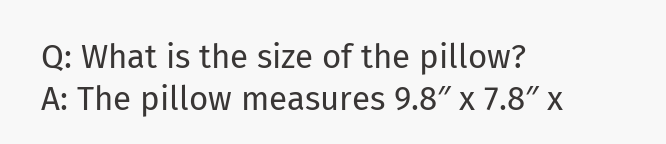Q: What is the size of the pillow?
A: The pillow measures 9.8″ x 7.8″ x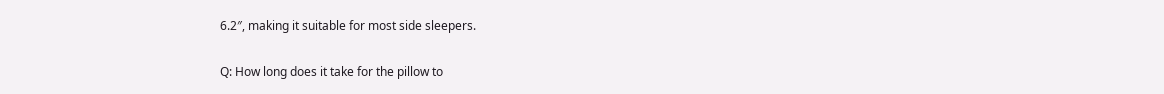6.2″, making it suitable for most side sleepers.

Q: How long does it take for the pillow to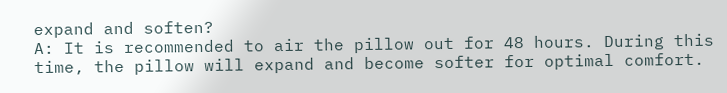expand and soften?
A: It is recommended to air the pillow out for 48 hours. During this time, the pillow will expand and become softer for optimal comfort.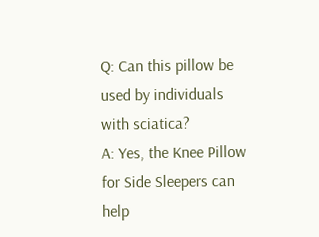Q: Can this pillow be used by individuals with sciatica?
A: Yes, the Knee Pillow for Side Sleepers can help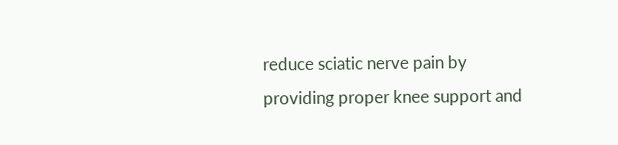reduce sciatic nerve pain by providing proper knee support and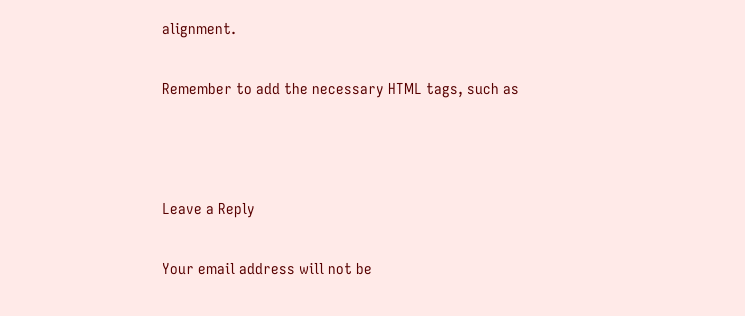alignment.

Remember to add the necessary HTML tags, such as



Leave a Reply

Your email address will not be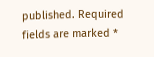published. Required fields are marked *